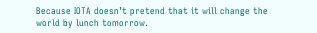Because IOTA doesn’t pretend that it will change the world by lunch tomorrow.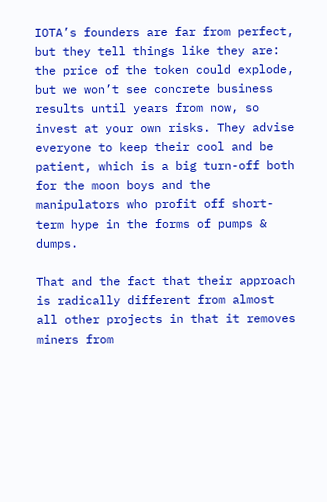IOTA’s founders are far from perfect, but they tell things like they are: the price of the token could explode, but we won’t see concrete business results until years from now, so invest at your own risks. They advise everyone to keep their cool and be patient, which is a big turn-off both for the moon boys and the manipulators who profit off short-term hype in the forms of pumps & dumps.

That and the fact that their approach is radically different from almost all other projects in that it removes miners from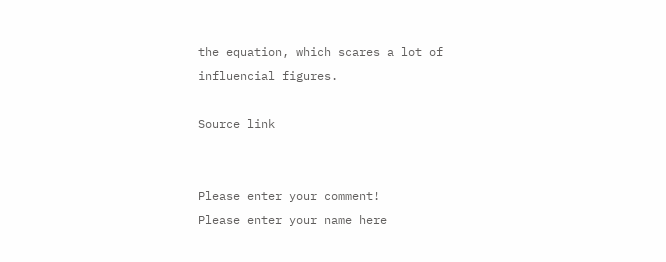the equation, which scares a lot of influencial figures.

Source link


Please enter your comment!
Please enter your name here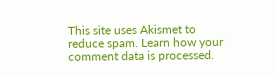This site uses Akismet to reduce spam. Learn how your comment data is processed.